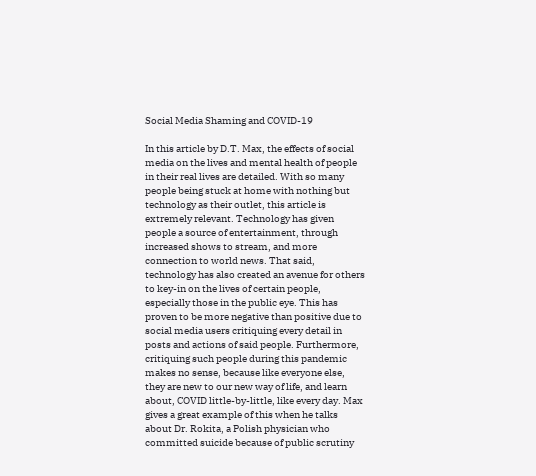Social Media Shaming and COVID-19

In this article by D.T. Max, the effects of social media on the lives and mental health of people in their real lives are detailed. With so many people being stuck at home with nothing but technology as their outlet, this article is extremely relevant. Technology has given people a source of entertainment, through increased shows to stream, and more connection to world news. That said, technology has also created an avenue for others to key-in on the lives of certain people, especially those in the public eye. This has proven to be more negative than positive due to social media users critiquing every detail in posts and actions of said people. Furthermore, critiquing such people during this pandemic makes no sense, because like everyone else, they are new to our new way of life, and learn about, COVID little-by-little, like every day. Max gives a great example of this when he talks about Dr. Rokita, a Polish physician who committed suicide because of public scrutiny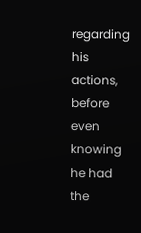regarding his actions, before even knowing he had the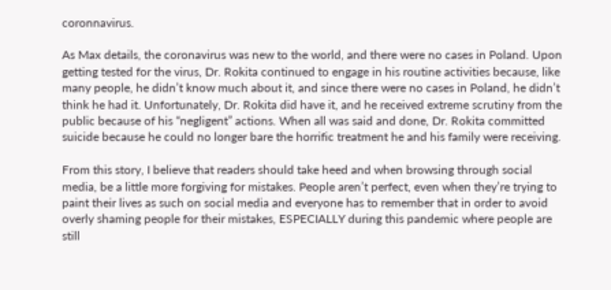coronnavirus.

As Max details, the coronavirus was new to the world, and there were no cases in Poland. Upon getting tested for the virus, Dr. Rokita continued to engage in his routine activities because, like many people, he didn’t know much about it, and since there were no cases in Poland, he didn’t think he had it. Unfortunately, Dr. Rokita did have it, and he received extreme scrutiny from the public because of his “negligent” actions. When all was said and done, Dr. Rokita committed suicide because he could no longer bare the horrific treatment he and his family were receiving.

From this story, I believe that readers should take heed and when browsing through social media, be a little more forgiving for mistakes. People aren’t perfect, even when they’re trying to paint their lives as such on social media and everyone has to remember that in order to avoid overly shaming people for their mistakes, ESPECIALLY during this pandemic where people are still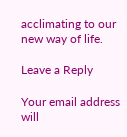acclimating to our new way of life.

Leave a Reply

Your email address will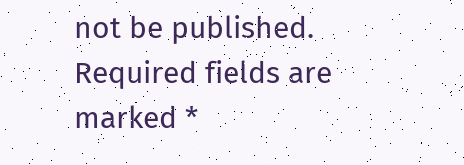not be published. Required fields are marked *